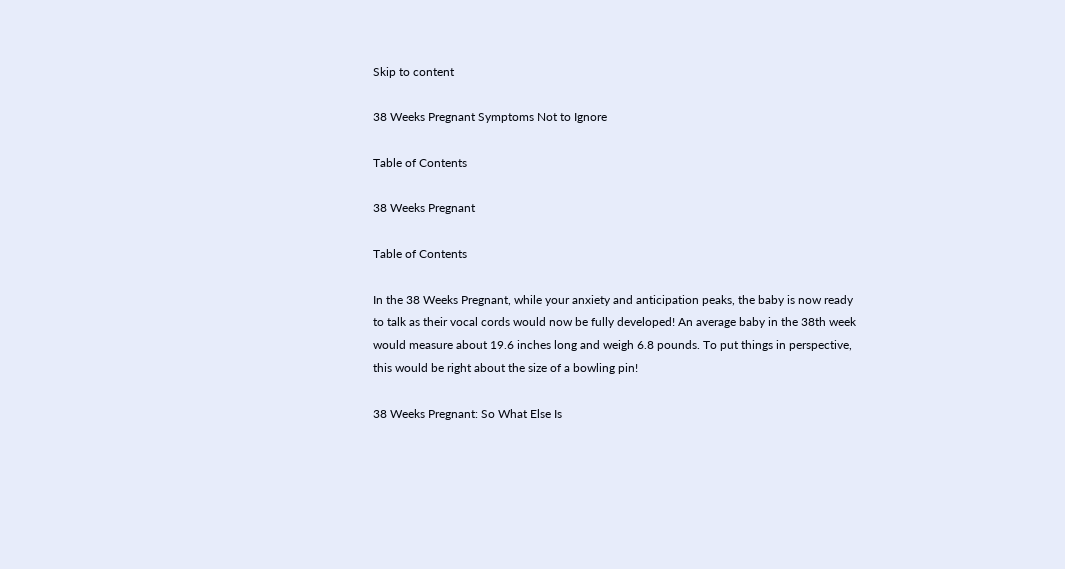Skip to content

38 Weeks Pregnant Symptoms Not to Ignore

Table of Contents

38 Weeks Pregnant

Table of Contents

In the 38 Weeks Pregnant, while your anxiety and anticipation peaks, the baby is now ready to talk as their vocal cords would now be fully developed! An average baby in the 38th week would measure about 19.6 inches long and weigh 6.8 pounds. To put things in perspective, this would be right about the size of a bowling pin!

38 Weeks Pregnant: So What Else Is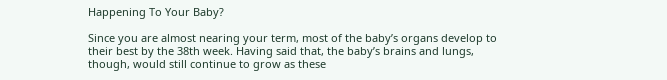Happening To Your Baby?

Since you are almost nearing your term, most of the baby’s organs develop to their best by the 38th week. Having said that, the baby’s brains and lungs, though, would still continue to grow as these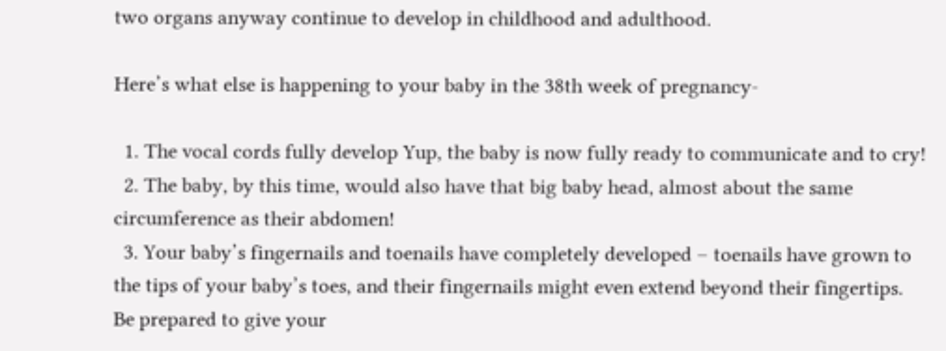two organs anyway continue to develop in childhood and adulthood.

Here’s what else is happening to your baby in the 38th week of pregnancy-

  1. The vocal cords fully develop Yup, the baby is now fully ready to communicate and to cry!
  2. The baby, by this time, would also have that big baby head, almost about the same circumference as their abdomen!
  3. Your baby’s fingernails and toenails have completely developed – toenails have grown to the tips of your baby’s toes, and their fingernails might even extend beyond their fingertips. Be prepared to give your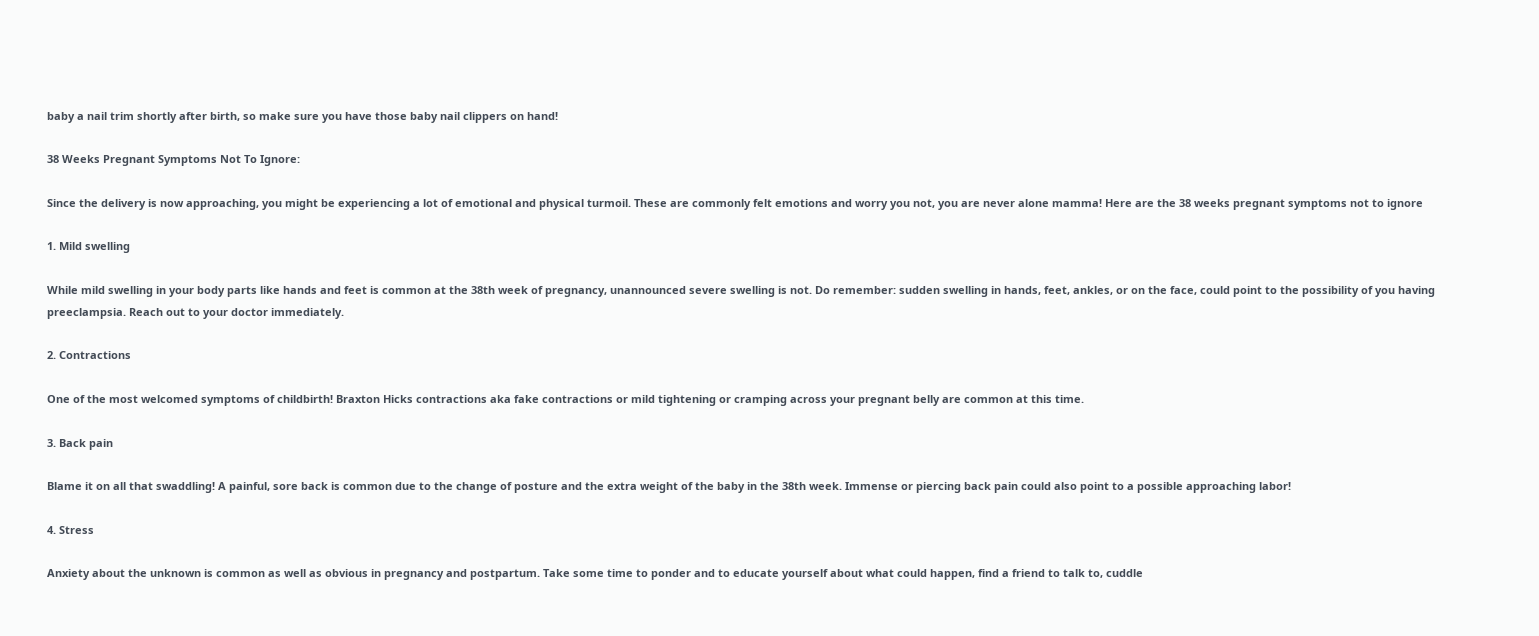baby a nail trim shortly after birth, so make sure you have those baby nail clippers on hand!

38 Weeks Pregnant Symptoms Not To Ignore:

Since the delivery is now approaching, you might be experiencing a lot of emotional and physical turmoil. These are commonly felt emotions and worry you not, you are never alone mamma! Here are the 38 weeks pregnant symptoms not to ignore

1. Mild swelling

While mild swelling in your body parts like hands and feet is common at the 38th week of pregnancy, unannounced severe swelling is not. Do remember: sudden swelling in hands, feet, ankles, or on the face, could point to the possibility of you having preeclampsia. Reach out to your doctor immediately.

2. Contractions

One of the most welcomed symptoms of childbirth! Braxton Hicks contractions aka fake contractions or mild tightening or cramping across your pregnant belly are common at this time.

3. Back pain

Blame it on all that swaddling! A painful, sore back is common due to the change of posture and the extra weight of the baby in the 38th week. Immense or piercing back pain could also point to a possible approaching labor!

4. Stress

Anxiety about the unknown is common as well as obvious in pregnancy and postpartum. Take some time to ponder and to educate yourself about what could happen, find a friend to talk to, cuddle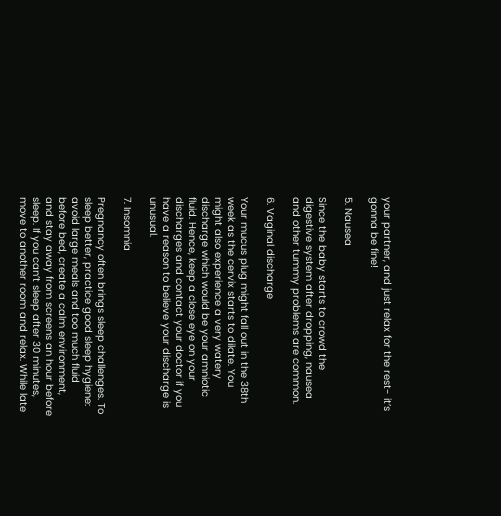your partner, and just relax for the rest- it’s gonna be fine!

5. Nausea

Since the baby starts to crowd the digestive system after dropping, nausea and other tummy problems are common.

6. Vaginal discharge

Your mucus plug might fall out in the 38th week as the cervix starts to dilate. You might also experience a very watery discharge which would be your amniotic fluid. Hence, keep a close eye on your discharges and contact your doctor if you have a reason to believe your discharge is unusual.

7. Insomnia

Pregnancy often brings sleep challenges. To sleep better, practice good sleep hygiene: avoid large meals and too much fluid before bed, create a calm environment, and stay away from screens an hour before sleep. If you can’t sleep after 30 minutes, move to another room and relax. While late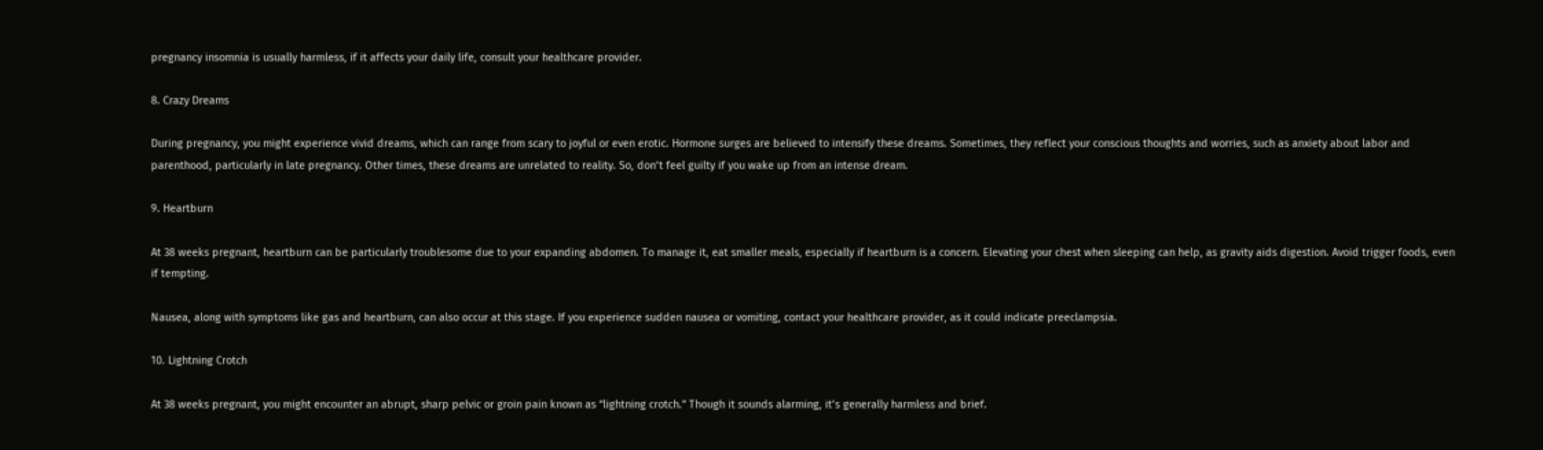pregnancy insomnia is usually harmless, if it affects your daily life, consult your healthcare provider.

8. Crazy Dreams

During pregnancy, you might experience vivid dreams, which can range from scary to joyful or even erotic. Hormone surges are believed to intensify these dreams. Sometimes, they reflect your conscious thoughts and worries, such as anxiety about labor and parenthood, particularly in late pregnancy. Other times, these dreams are unrelated to reality. So, don’t feel guilty if you wake up from an intense dream.

9. Heartburn

At 38 weeks pregnant, heartburn can be particularly troublesome due to your expanding abdomen. To manage it, eat smaller meals, especially if heartburn is a concern. Elevating your chest when sleeping can help, as gravity aids digestion. Avoid trigger foods, even if tempting.

Nausea, along with symptoms like gas and heartburn, can also occur at this stage. If you experience sudden nausea or vomiting, contact your healthcare provider, as it could indicate preeclampsia.

10. Lightning Crotch

At 38 weeks pregnant, you might encounter an abrupt, sharp pelvic or groin pain known as “lightning crotch.” Though it sounds alarming, it’s generally harmless and brief.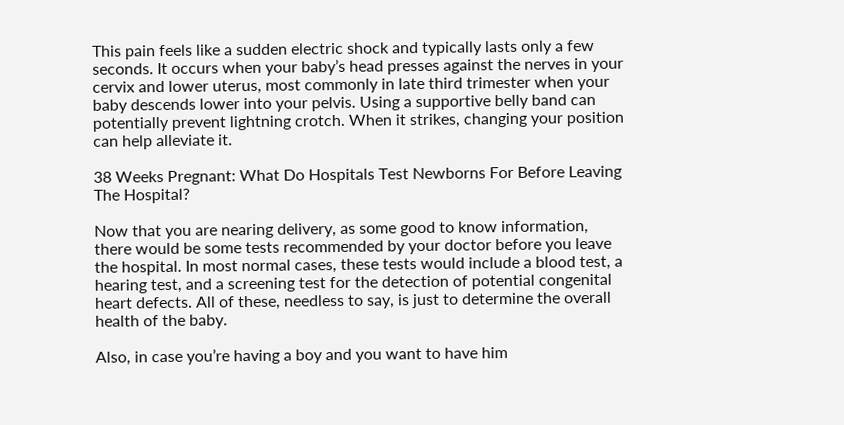This pain feels like a sudden electric shock and typically lasts only a few seconds. It occurs when your baby’s head presses against the nerves in your cervix and lower uterus, most commonly in late third trimester when your baby descends lower into your pelvis. Using a supportive belly band can potentially prevent lightning crotch. When it strikes, changing your position can help alleviate it.

38 Weeks Pregnant: What Do Hospitals Test Newborns For Before Leaving The Hospital?

Now that you are nearing delivery, as some good to know information, there would be some tests recommended by your doctor before you leave the hospital. In most normal cases, these tests would include a blood test, a hearing test, and a screening test for the detection of potential congenital heart defects. All of these, needless to say, is just to determine the overall health of the baby.

Also, in case you’re having a boy and you want to have him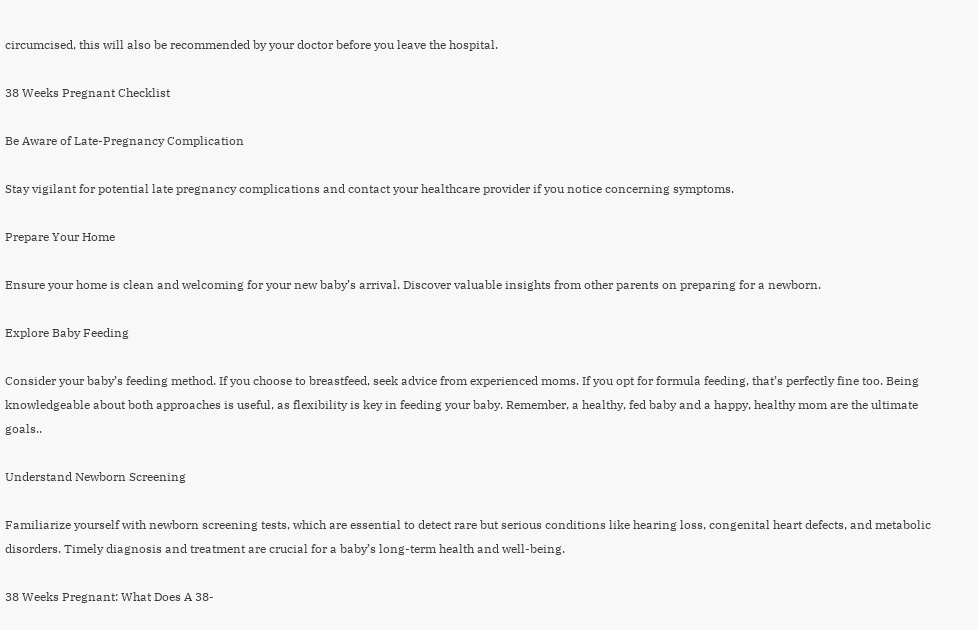circumcised, this will also be recommended by your doctor before you leave the hospital.

38 Weeks Pregnant Checklist

Be Aware of Late-Pregnancy Complication

Stay vigilant for potential late pregnancy complications and contact your healthcare provider if you notice concerning symptoms.

Prepare Your Home

Ensure your home is clean and welcoming for your new baby’s arrival. Discover valuable insights from other parents on preparing for a newborn.

Explore Baby Feeding

Consider your baby’s feeding method. If you choose to breastfeed, seek advice from experienced moms. If you opt for formula feeding, that’s perfectly fine too. Being knowledgeable about both approaches is useful, as flexibility is key in feeding your baby. Remember, a healthy, fed baby and a happy, healthy mom are the ultimate goals..

Understand Newborn Screening

Familiarize yourself with newborn screening tests, which are essential to detect rare but serious conditions like hearing loss, congenital heart defects, and metabolic disorders. Timely diagnosis and treatment are crucial for a baby’s long-term health and well-being.

38 Weeks Pregnant: What Does A 38-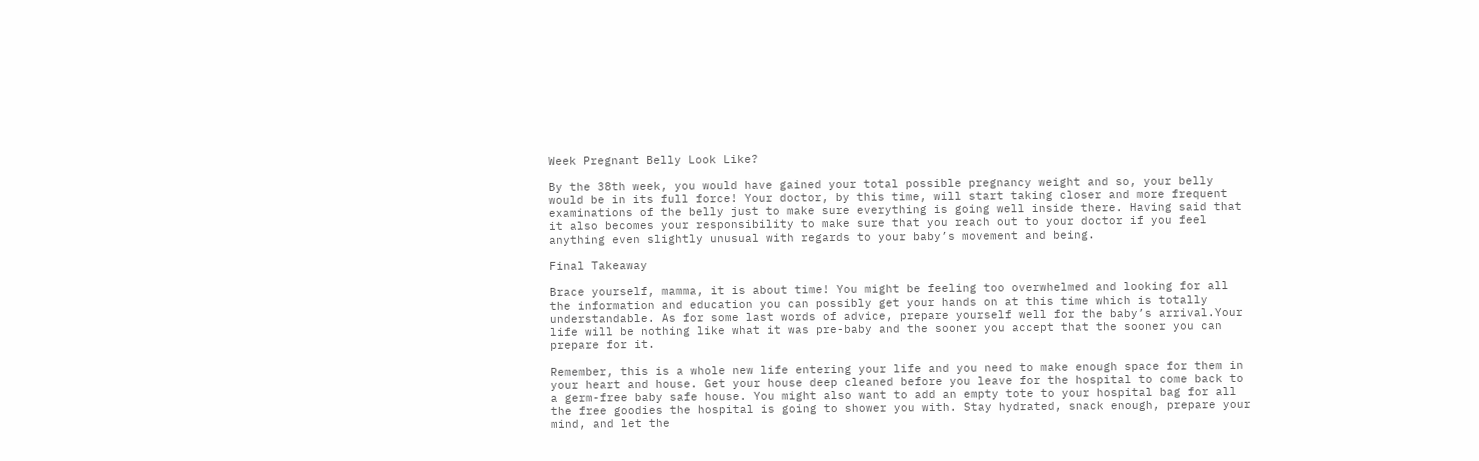Week Pregnant Belly Look Like?

By the 38th week, you would have gained your total possible pregnancy weight and so, your belly would be in its full force! Your doctor, by this time, will start taking closer and more frequent examinations of the belly just to make sure everything is going well inside there. Having said that it also becomes your responsibility to make sure that you reach out to your doctor if you feel anything even slightly unusual with regards to your baby’s movement and being.

Final Takeaway

Brace yourself, mamma, it is about time! You might be feeling too overwhelmed and looking for all the information and education you can possibly get your hands on at this time which is totally understandable. As for some last words of advice, prepare yourself well for the baby’s arrival.Your life will be nothing like what it was pre-baby and the sooner you accept that the sooner you can prepare for it.

Remember, this is a whole new life entering your life and you need to make enough space for them in your heart and house. Get your house deep cleaned before you leave for the hospital to come back to a germ-free baby safe house. You might also want to add an empty tote to your hospital bag for all the free goodies the hospital is going to shower you with. Stay hydrated, snack enough, prepare your mind, and let the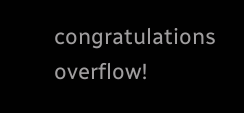congratulations overflow!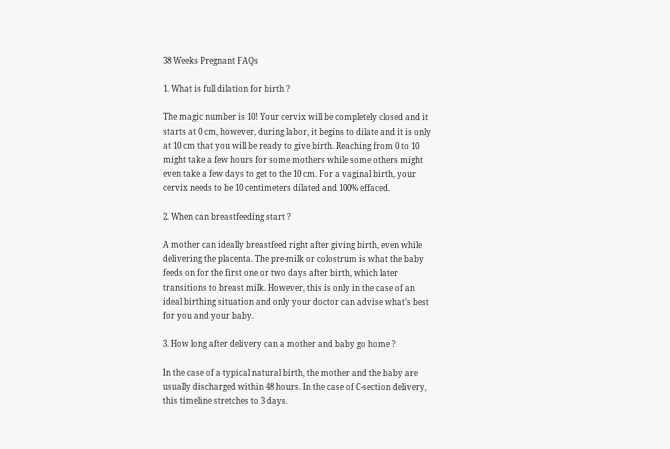38 Weeks Pregnant FAQs

1. What is full dilation for birth ?

The magic number is 10! Your cervix will be completely closed and it starts at 0 cm, however, during labor, it begins to dilate and it is only at 10 cm that you will be ready to give birth. Reaching from 0 to 10 might take a few hours for some mothers while some others might even take a few days to get to the 10 cm. For a vaginal birth, your cervix needs to be 10 centimeters dilated and 100% effaced.

2. When can breastfeeding start ?

A mother can ideally breastfeed right after giving birth, even while delivering the placenta. The pre-milk or colostrum is what the baby feeds on for the first one or two days after birth, which later transitions to breast milk. However, this is only in the case of an ideal birthing situation and only your doctor can advise what’s best for you and your baby.

3. How long after delivery can a mother and baby go home ?

In the case of a typical natural birth, the mother and the baby are usually discharged within 48 hours. In the case of C-section delivery, this timeline stretches to 3 days.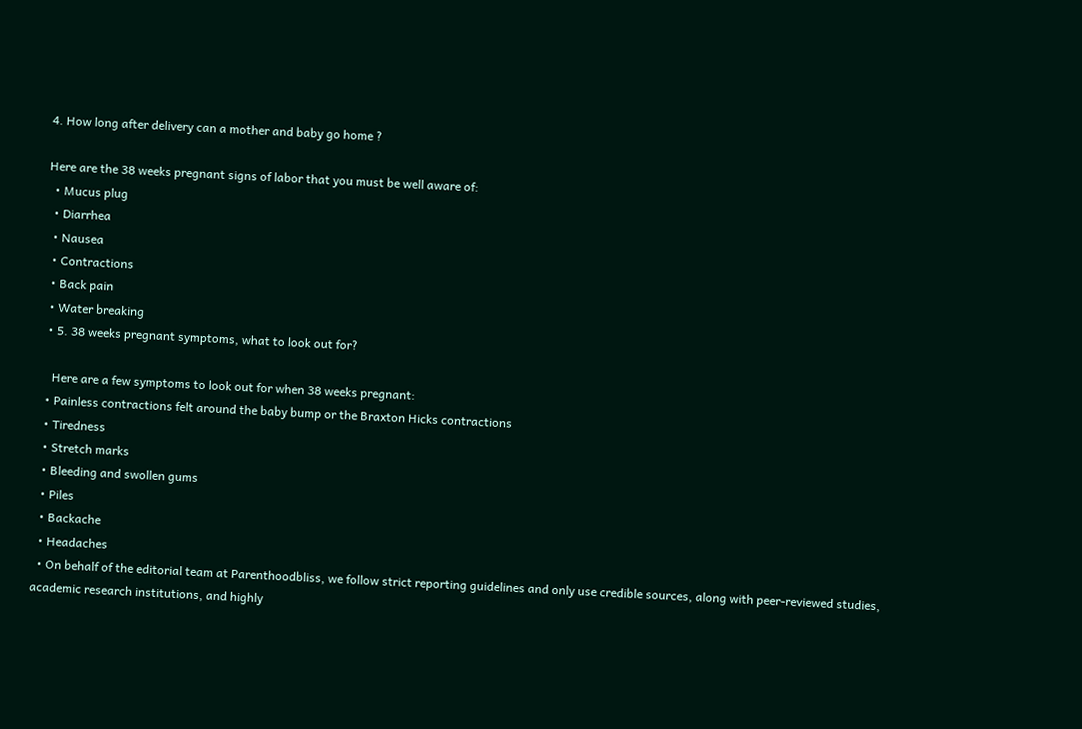4. How long after delivery can a mother and baby go home ?

Here are the 38 weeks pregnant signs of labor that you must be well aware of:
  • Mucus plug
  • Diarrhea
  • Nausea
  • Contractions
  • Back pain
  • Water breaking
  • 5. 38 weeks pregnant symptoms, what to look out for?

    Here are a few symptoms to look out for when 38 weeks pregnant:
  • Painless contractions felt around the baby bump or the Braxton Hicks contractions
  • Tiredness
  • Stretch marks
  • Bleeding and swollen gums
  • Piles
  • Backache
  • Headaches
  • On behalf of the editorial team at Parenthoodbliss, we follow strict reporting guidelines and only use credible sources, along with peer-reviewed studies, academic research institutions, and highly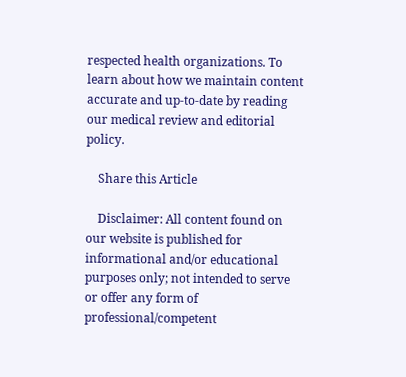respected health organizations. To learn about how we maintain content accurate and up-to-date by reading our medical review and editorial policy.

    Share this Article

    Disclaimer: All content found on our website is published for informational and/or educational purposes only; not intended to serve or offer any form of professional/competent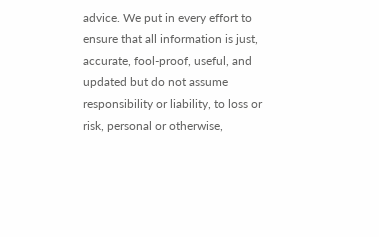advice. We put in every effort to ensure that all information is just, accurate, fool-proof, useful, and updated but do not assume responsibility or liability, to loss or risk, personal or otherwise,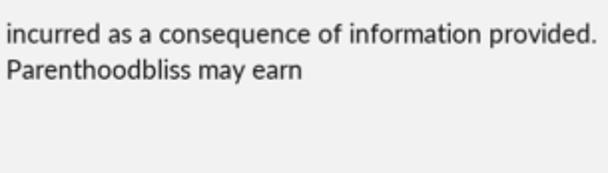incurred as a consequence of information provided. Parenthoodbliss may earn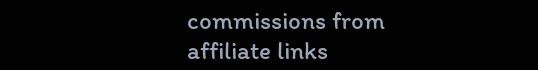commissions from affiliate links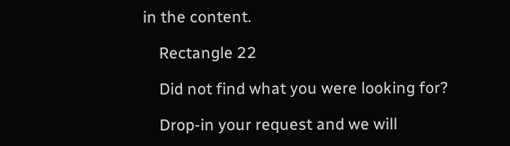in the content.

    Rectangle 22

    Did not find what you were looking for?

    Drop-in your request and we will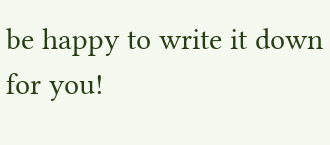be happy to write it down for you!